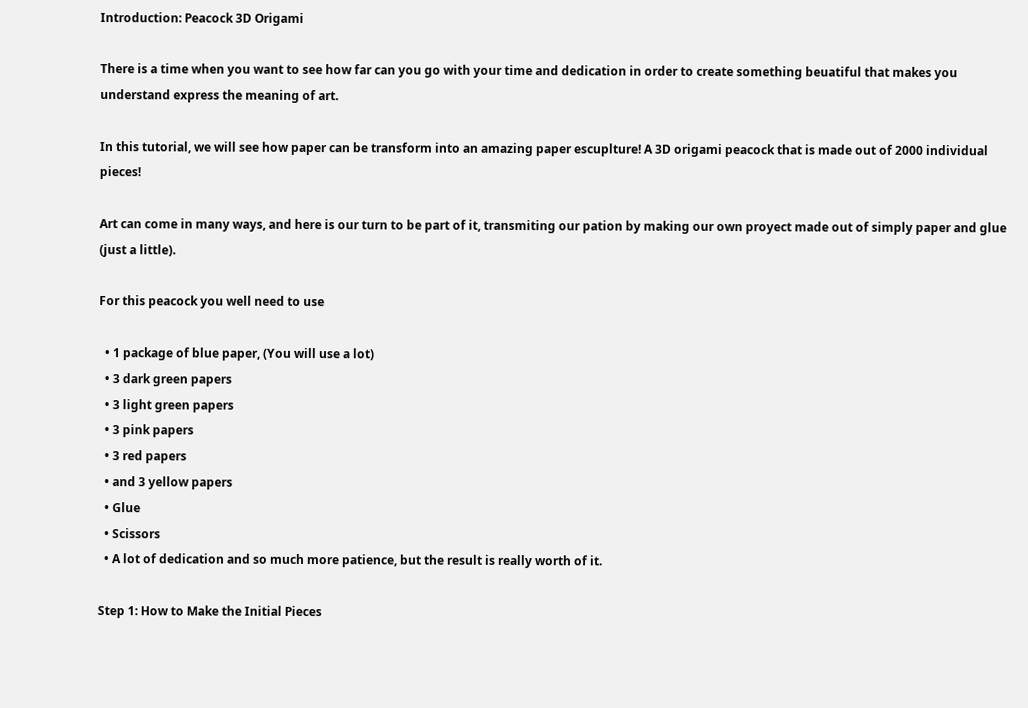Introduction: Peacock 3D Origami

There is a time when you want to see how far can you go with your time and dedication in order to create something beuatiful that makes you understand express the meaning of art.

In this tutorial, we will see how paper can be transform into an amazing paper escuplture! A 3D origami peacock that is made out of 2000 individual pieces!

Art can come in many ways, and here is our turn to be part of it, transmiting our pation by making our own proyect made out of simply paper and glue (just a little).

For this peacock you well need to use

  • 1 package of blue paper, (You will use a lot)
  • 3 dark green papers
  • 3 light green papers
  • 3 pink papers
  • 3 red papers
  • and 3 yellow papers
  • Glue
  • Scissors
  • A lot of dedication and so much more patience, but the result is really worth of it.

Step 1: How to Make the Initial Pieces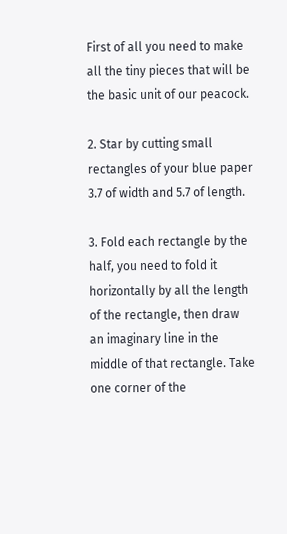First of all you need to make all the tiny pieces that will be the basic unit of our peacock.

2. Star by cutting small rectangles of your blue paper 3.7 of width and 5.7 of length.

3. Fold each rectangle by the half, you need to fold it horizontally by all the length of the rectangle, then draw an imaginary line in the middle of that rectangle. Take one corner of the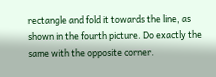rectangle and fold it towards the line, as shown in the fourth picture. Do exactly the same with the opposite corner.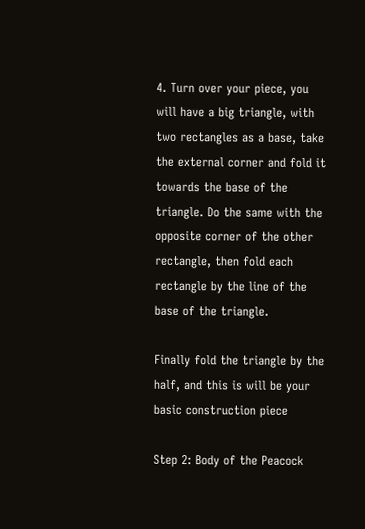4. Turn over your piece, you will have a big triangle, with two rectangles as a base, take the external corner and fold it towards the base of the triangle. Do the same with the opposite corner of the other rectangle, then fold each rectangle by the line of the base of the triangle.

Finally fold the triangle by the half, and this is will be your basic construction piece

Step 2: Body of the Peacock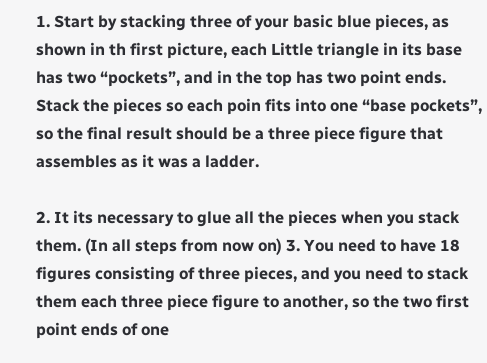1. Start by stacking three of your basic blue pieces, as shown in th first picture, each Little triangle in its base has two “pockets”, and in the top has two point ends. Stack the pieces so each poin fits into one “base pockets”, so the final result should be a three piece figure that assembles as it was a ladder.

2. It its necessary to glue all the pieces when you stack them. (In all steps from now on) 3. You need to have 18 figures consisting of three pieces, and you need to stack them each three piece figure to another, so the two first point ends of one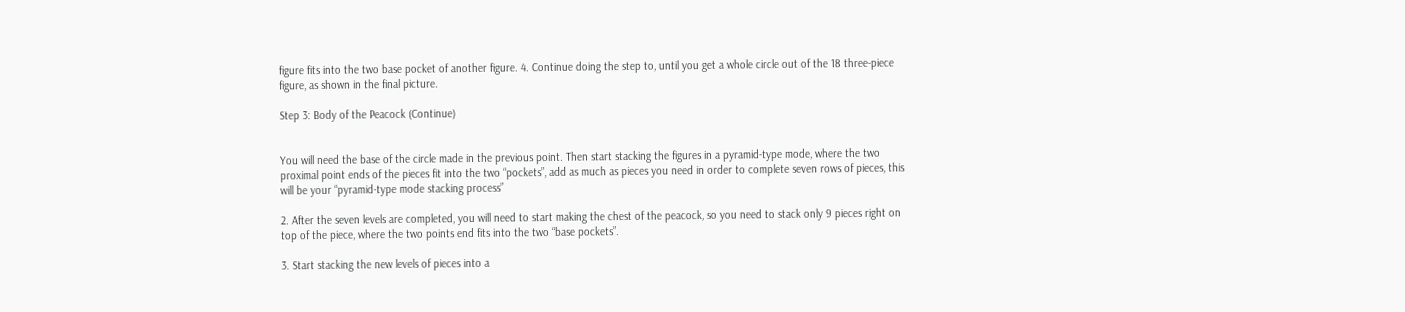figure fits into the two base pocket of another figure. 4. Continue doing the step to, until you get a whole circle out of the 18 three-piece figure, as shown in the final picture.

Step 3: Body of the Peacock (Continue)


You will need the base of the circle made in the previous point. Then start stacking the figures in a pyramid-type mode, where the two proximal point ends of the pieces fit into the two “pockets”, add as much as pieces you need in order to complete seven rows of pieces, this will be your “pyramid-type mode stacking process”

2. After the seven levels are completed, you will need to start making the chest of the peacock, so you need to stack only 9 pieces right on top of the piece, where the two points end fits into the two “base pockets”.

3. Start stacking the new levels of pieces into a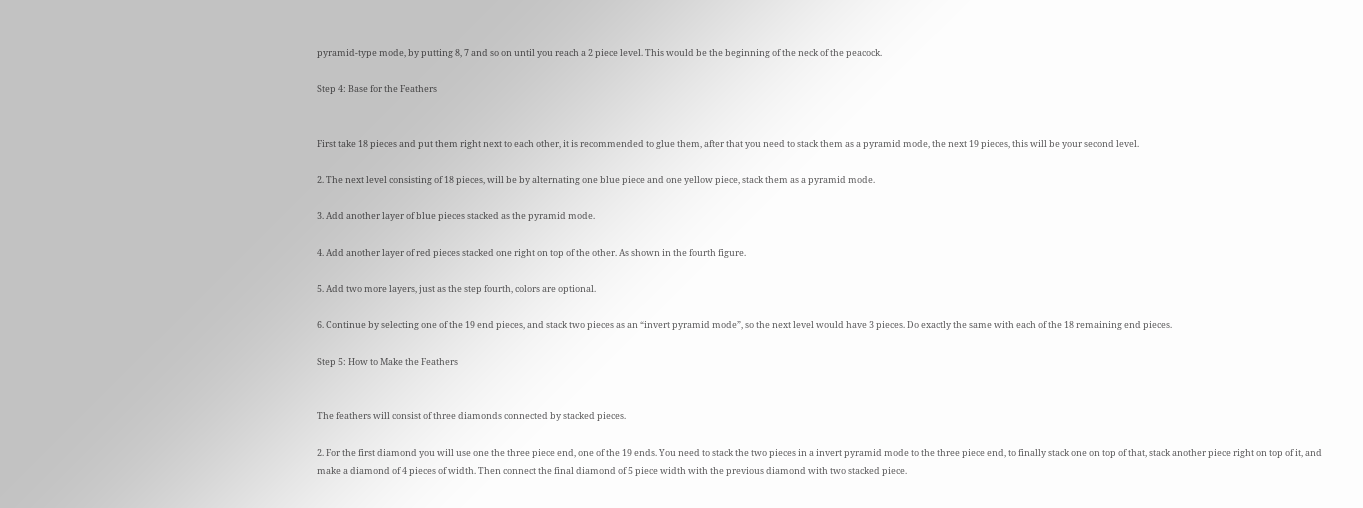pyramid-type mode, by putting 8, 7 and so on until you reach a 2 piece level. This would be the beginning of the neck of the peacock.

Step 4: Base for the Feathers


First take 18 pieces and put them right next to each other, it is recommended to glue them, after that you need to stack them as a pyramid mode, the next 19 pieces, this will be your second level.

2. The next level consisting of 18 pieces, will be by alternating one blue piece and one yellow piece, stack them as a pyramid mode.

3. Add another layer of blue pieces stacked as the pyramid mode.

4. Add another layer of red pieces stacked one right on top of the other. As shown in the fourth figure.

5. Add two more layers, just as the step fourth, colors are optional.

6. Continue by selecting one of the 19 end pieces, and stack two pieces as an “invert pyramid mode”, so the next level would have 3 pieces. Do exactly the same with each of the 18 remaining end pieces.

Step 5: How to Make the Feathers


The feathers will consist of three diamonds connected by stacked pieces.

2. For the first diamond you will use one the three piece end, one of the 19 ends. You need to stack the two pieces in a invert pyramid mode to the three piece end, to finally stack one on top of that, stack another piece right on top of it, and make a diamond of 4 pieces of width. Then connect the final diamond of 5 piece width with the previous diamond with two stacked piece.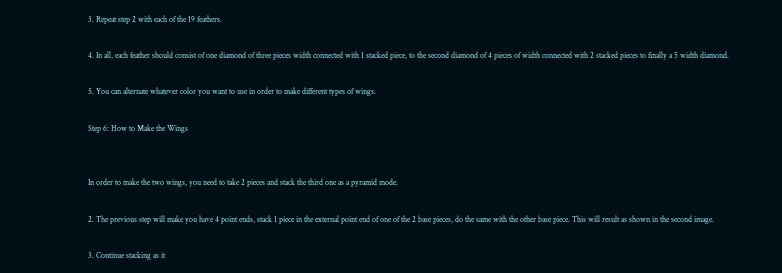3. Repeat step 2 with each of the 19 feathers.

4. In all, each feather should consist of one diamond of three pieces width connected with 1 stacked piece, to the second diamond of 4 pieces of width connected with 2 stacked pieces to finally a 5 width diamond.

5. You can alternate whatever color you want to use in order to make different types of wings.

Step 6: How to Make the Wings


In order to make the two wings, you need to take 2 pieces and stack the third one as a pyramid mode.

2. The previous step will make you have 4 point ends, stack 1 piece in the external point end of one of the 2 base pieces, do the same with the other base piece. This will result as shown in the second image.

3. Continue stacking as it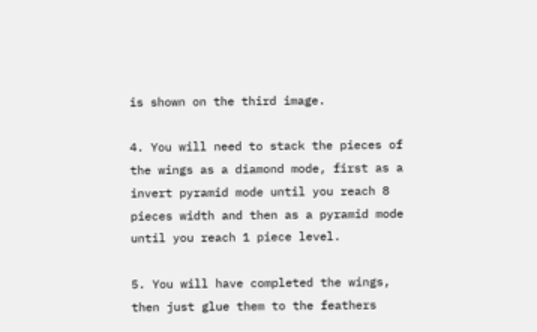is shown on the third image.

4. You will need to stack the pieces of the wings as a diamond mode, first as a invert pyramid mode until you reach 8 pieces width and then as a pyramid mode until you reach 1 piece level.

5. You will have completed the wings, then just glue them to the feathers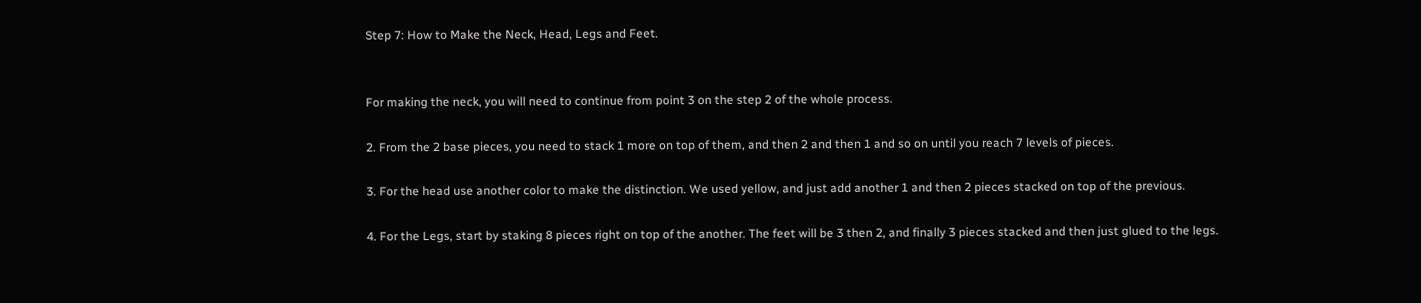Step 7: How to Make the Neck, Head, Legs and Feet.


For making the neck, you will need to continue from point 3 on the step 2 of the whole process.

2. From the 2 base pieces, you need to stack 1 more on top of them, and then 2 and then 1 and so on until you reach 7 levels of pieces.

3. For the head use another color to make the distinction. We used yellow, and just add another 1 and then 2 pieces stacked on top of the previous.

4. For the Legs, start by staking 8 pieces right on top of the another. The feet will be 3 then 2, and finally 3 pieces stacked and then just glued to the legs.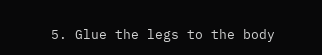5. Glue the legs to the body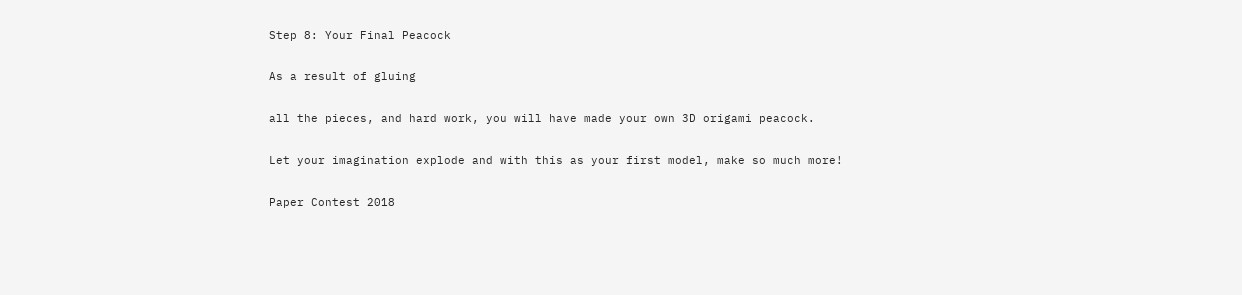Step 8: Your Final Peacock

As a result of gluing

all the pieces, and hard work, you will have made your own 3D origami peacock.

Let your imagination explode and with this as your first model, make so much more!

Paper Contest 2018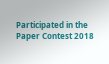Participated in the
Paper Contest 2018